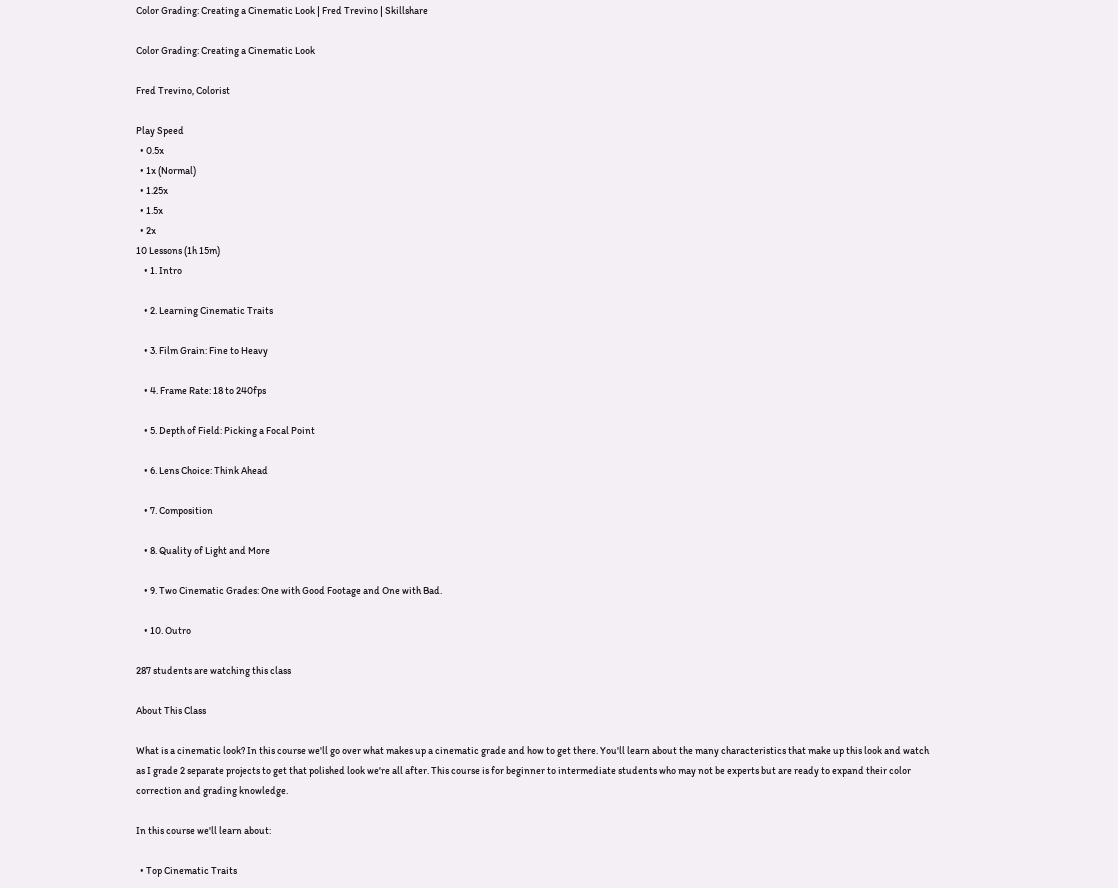Color Grading: Creating a Cinematic Look | Fred Trevino | Skillshare

Color Grading: Creating a Cinematic Look

Fred Trevino, Colorist

Play Speed
  • 0.5x
  • 1x (Normal)
  • 1.25x
  • 1.5x
  • 2x
10 Lessons (1h 15m)
    • 1. Intro

    • 2. Learning Cinematic Traits

    • 3. Film Grain: Fine to Heavy

    • 4. Frame Rate: 18 to 240fps

    • 5. Depth of Field: Picking a Focal Point

    • 6. Lens Choice: Think Ahead

    • 7. Composition

    • 8. Quality of Light and More

    • 9. Two Cinematic Grades: One with Good Footage and One with Bad.

    • 10. Outro

287 students are watching this class

About This Class

What is a cinematic look? In this course we'll go over what makes up a cinematic grade and how to get there. You'll learn about the many characteristics that make up this look and watch as I grade 2 separate projects to get that polished look we're all after. This course is for beginner to intermediate students who may not be experts but are ready to expand their color correction and grading knowledge.

In this course we'll learn about:

  • Top Cinematic Traits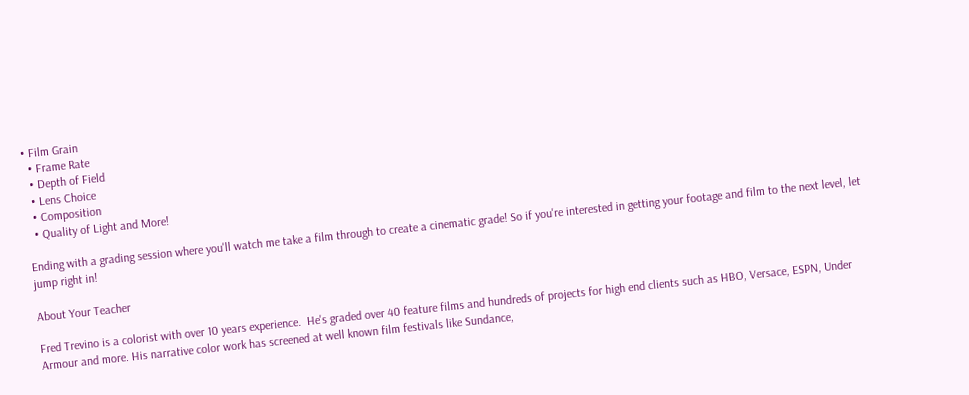• Film Grain
  • Frame Rate
  • Depth of Field
  • Lens Choice
  • Composition
  • Quality of Light and More!

Ending with a grading session where you'll watch me take a film through to create a cinematic grade! So if you're interested in getting your footage and film to the next level, let jump right in!

About Your Teacher

Fred Trevino is a colorist with over 10 years experience.  He's graded over 40 feature films and hundreds of projects for high end clients such as HBO, Versace, ESPN, Under Armour and more. His narrative color work has screened at well known film festivals like Sundance,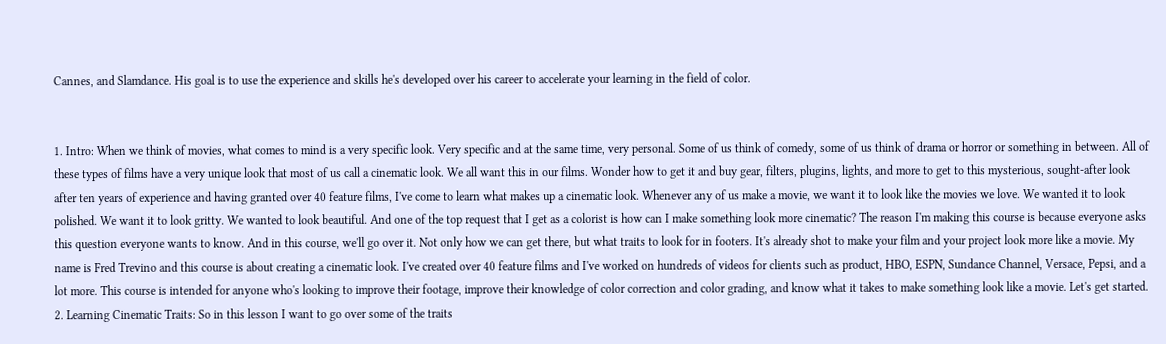Cannes, and Slamdance. His goal is to use the experience and skills he's developed over his career to accelerate your learning in the field of color.


1. Intro: When we think of movies, what comes to mind is a very specific look. Very specific and at the same time, very personal. Some of us think of comedy, some of us think of drama or horror or something in between. All of these types of films have a very unique look that most of us call a cinematic look. We all want this in our films. Wonder how to get it and buy gear, filters, plugins, lights, and more to get to this mysterious, sought-after look after ten years of experience and having granted over 40 feature films, I've come to learn what makes up a cinematic look. Whenever any of us make a movie, we want it to look like the movies we love. We wanted it to look polished. We want it to look gritty. We wanted to look beautiful. And one of the top request that I get as a colorist is how can I make something look more cinematic? The reason I'm making this course is because everyone asks this question everyone wants to know. And in this course, we'll go over it. Not only how we can get there, but what traits to look for in footers. It's already shot to make your film and your project look more like a movie. My name is Fred Trevino and this course is about creating a cinematic look. I've created over 40 feature films and I've worked on hundreds of videos for clients such as product, HBO, ESPN, Sundance Channel, Versace, Pepsi, and a lot more. This course is intended for anyone who's looking to improve their footage, improve their knowledge of color correction and color grading, and know what it takes to make something look like a movie. Let's get started. 2. Learning Cinematic Traits: So in this lesson I want to go over some of the traits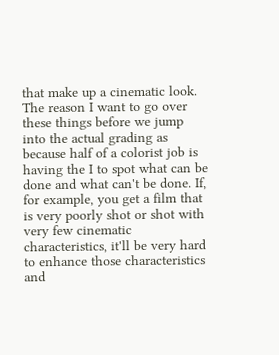that make up a cinematic look. The reason I want to go over these things before we jump into the actual grading as because half of a colorist job is having the I to spot what can be done and what can't be done. If, for example, you get a film that is very poorly shot or shot with very few cinematic characteristics, it'll be very hard to enhance those characteristics and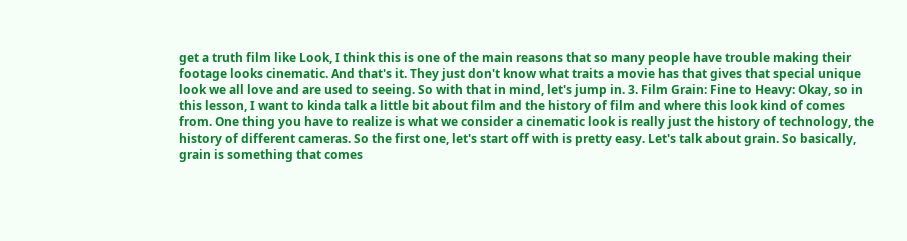get a truth film like Look, I think this is one of the main reasons that so many people have trouble making their footage looks cinematic. And that's it. They just don't know what traits a movie has that gives that special unique look we all love and are used to seeing. So with that in mind, let's jump in. 3. Film Grain: Fine to Heavy: Okay, so in this lesson, I want to kinda talk a little bit about film and the history of film and where this look kind of comes from. One thing you have to realize is what we consider a cinematic look is really just the history of technology, the history of different cameras. So the first one, let's start off with is pretty easy. Let's talk about grain. So basically, grain is something that comes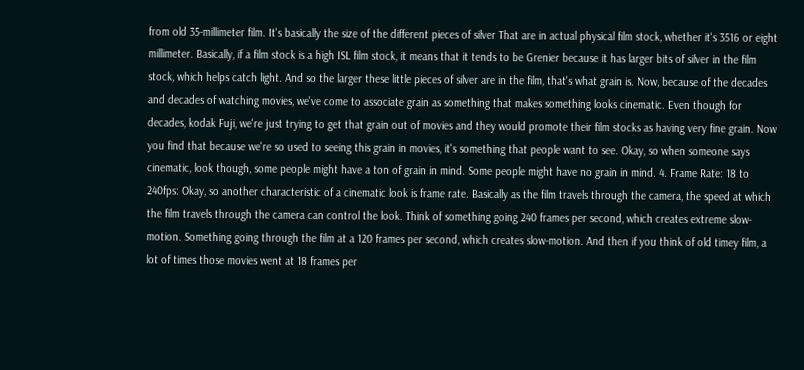from old 35-millimeter film. It's basically the size of the different pieces of silver That are in actual physical film stock, whether it's 3516 or eight millimeter. Basically, if a film stock is a high ISL film stock, it means that it tends to be Grenier because it has larger bits of silver in the film stock, which helps catch light. And so the larger these little pieces of silver are in the film, that's what grain is. Now, because of the decades and decades of watching movies, we've come to associate grain as something that makes something looks cinematic. Even though for decades, kodak Fuji, we're just trying to get that grain out of movies and they would promote their film stocks as having very fine grain. Now you find that because we're so used to seeing this grain in movies, it's something that people want to see. Okay, so when someone says cinematic, look though, some people might have a ton of grain in mind. Some people might have no grain in mind. 4. Frame Rate: 18 to 240fps: Okay, so another characteristic of a cinematic look is frame rate. Basically as the film travels through the camera, the speed at which the film travels through the camera can control the look. Think of something going 240 frames per second, which creates extreme slow-motion. Something going through the film at a 120 frames per second, which creates slow-motion. And then if you think of old timey film, a lot of times those movies went at 18 frames per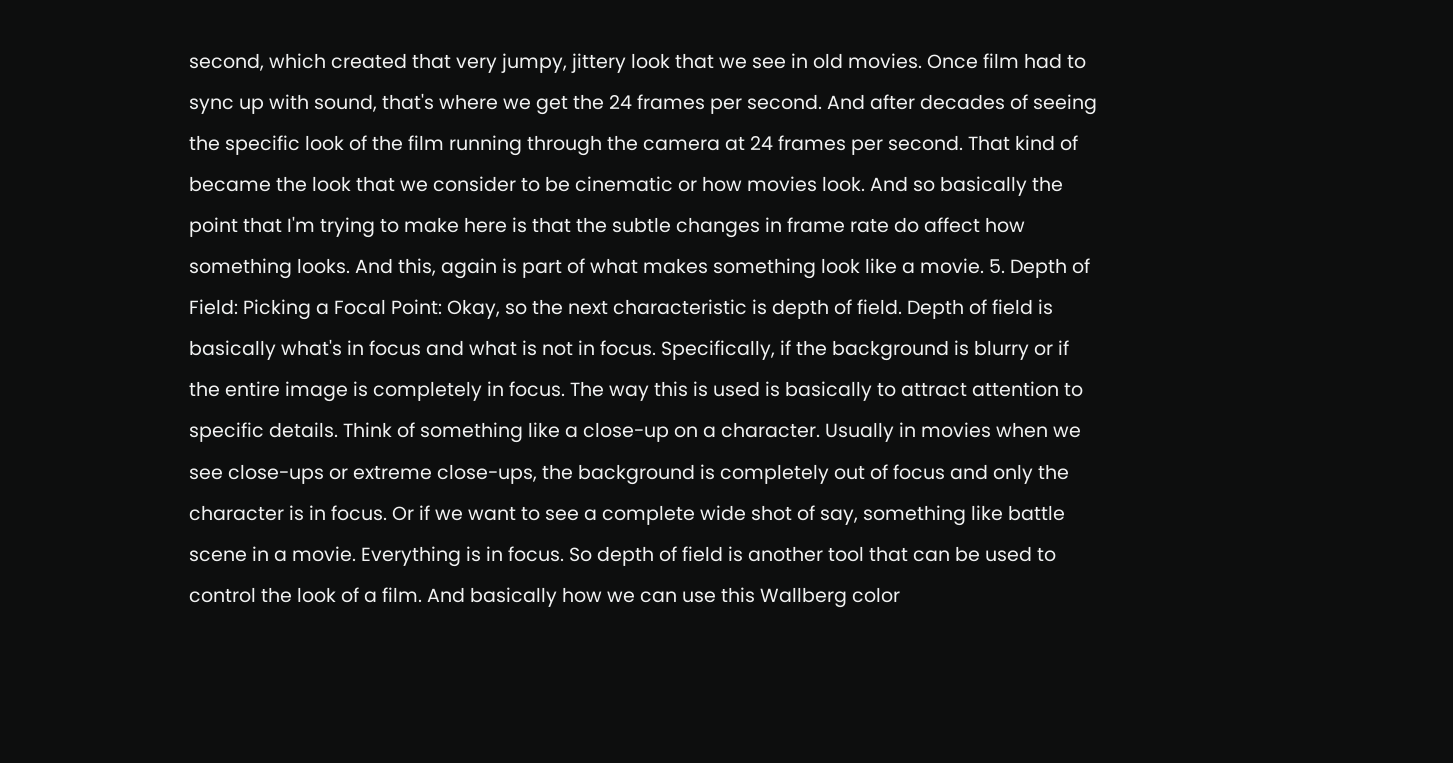second, which created that very jumpy, jittery look that we see in old movies. Once film had to sync up with sound, that's where we get the 24 frames per second. And after decades of seeing the specific look of the film running through the camera at 24 frames per second. That kind of became the look that we consider to be cinematic or how movies look. And so basically the point that I'm trying to make here is that the subtle changes in frame rate do affect how something looks. And this, again is part of what makes something look like a movie. 5. Depth of Field: Picking a Focal Point: Okay, so the next characteristic is depth of field. Depth of field is basically what's in focus and what is not in focus. Specifically, if the background is blurry or if the entire image is completely in focus. The way this is used is basically to attract attention to specific details. Think of something like a close-up on a character. Usually in movies when we see close-ups or extreme close-ups, the background is completely out of focus and only the character is in focus. Or if we want to see a complete wide shot of say, something like battle scene in a movie. Everything is in focus. So depth of field is another tool that can be used to control the look of a film. And basically how we can use this Wallberg color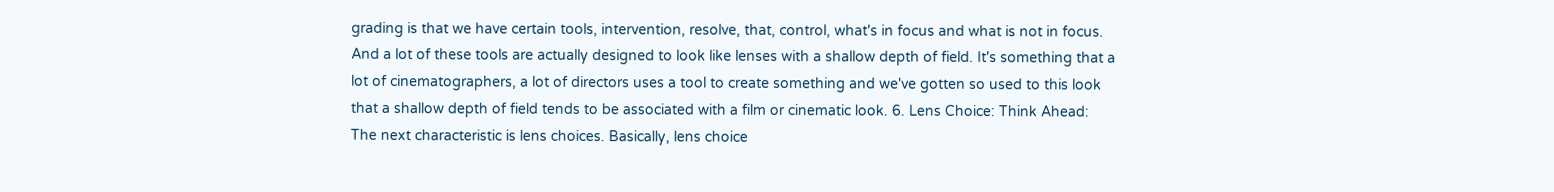grading is that we have certain tools, intervention, resolve, that, control, what's in focus and what is not in focus. And a lot of these tools are actually designed to look like lenses with a shallow depth of field. It's something that a lot of cinematographers, a lot of directors uses a tool to create something and we've gotten so used to this look that a shallow depth of field tends to be associated with a film or cinematic look. 6. Lens Choice: Think Ahead: The next characteristic is lens choices. Basically, lens choice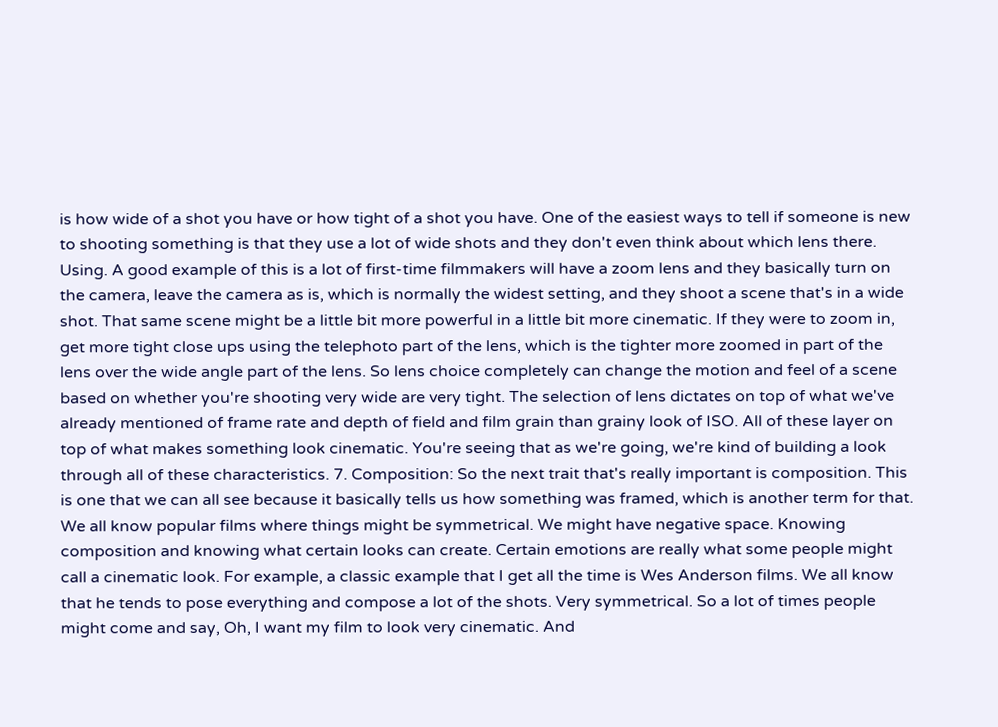is how wide of a shot you have or how tight of a shot you have. One of the easiest ways to tell if someone is new to shooting something is that they use a lot of wide shots and they don't even think about which lens there. Using. A good example of this is a lot of first-time filmmakers will have a zoom lens and they basically turn on the camera, leave the camera as is, which is normally the widest setting, and they shoot a scene that's in a wide shot. That same scene might be a little bit more powerful in a little bit more cinematic. If they were to zoom in, get more tight close ups using the telephoto part of the lens, which is the tighter more zoomed in part of the lens over the wide angle part of the lens. So lens choice completely can change the motion and feel of a scene based on whether you're shooting very wide are very tight. The selection of lens dictates on top of what we've already mentioned of frame rate and depth of field and film grain than grainy look of ISO. All of these layer on top of what makes something look cinematic. You're seeing that as we're going, we're kind of building a look through all of these characteristics. 7. Composition: So the next trait that's really important is composition. This is one that we can all see because it basically tells us how something was framed, which is another term for that. We all know popular films where things might be symmetrical. We might have negative space. Knowing composition and knowing what certain looks can create. Certain emotions are really what some people might call a cinematic look. For example, a classic example that I get all the time is Wes Anderson films. We all know that he tends to pose everything and compose a lot of the shots. Very symmetrical. So a lot of times people might come and say, Oh, I want my film to look very cinematic. And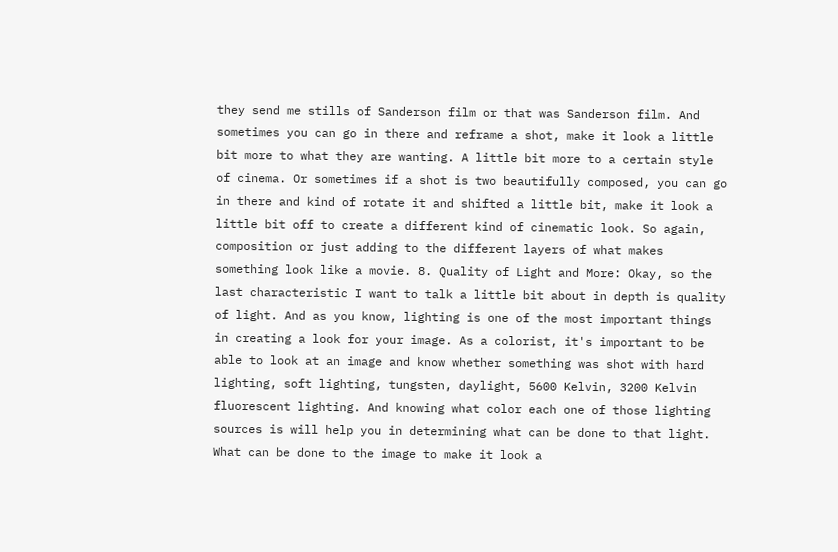they send me stills of Sanderson film or that was Sanderson film. And sometimes you can go in there and reframe a shot, make it look a little bit more to what they are wanting. A little bit more to a certain style of cinema. Or sometimes if a shot is two beautifully composed, you can go in there and kind of rotate it and shifted a little bit, make it look a little bit off to create a different kind of cinematic look. So again, composition or just adding to the different layers of what makes something look like a movie. 8. Quality of Light and More: Okay, so the last characteristic I want to talk a little bit about in depth is quality of light. And as you know, lighting is one of the most important things in creating a look for your image. As a colorist, it's important to be able to look at an image and know whether something was shot with hard lighting, soft lighting, tungsten, daylight, 5600 Kelvin, 3200 Kelvin fluorescent lighting. And knowing what color each one of those lighting sources is will help you in determining what can be done to that light. What can be done to the image to make it look a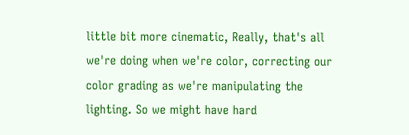little bit more cinematic, Really, that's all we're doing when we're color, correcting our color grading as we're manipulating the lighting. So we might have hard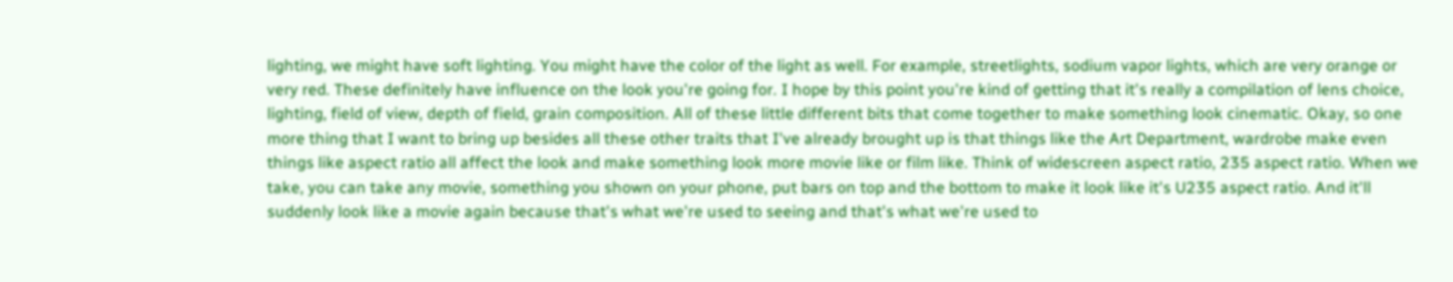lighting, we might have soft lighting. You might have the color of the light as well. For example, streetlights, sodium vapor lights, which are very orange or very red. These definitely have influence on the look you're going for. I hope by this point you're kind of getting that it's really a compilation of lens choice, lighting, field of view, depth of field, grain composition. All of these little different bits that come together to make something look cinematic. Okay, so one more thing that I want to bring up besides all these other traits that I've already brought up is that things like the Art Department, wardrobe make even things like aspect ratio all affect the look and make something look more movie like or film like. Think of widescreen aspect ratio, 235 aspect ratio. When we take, you can take any movie, something you shown on your phone, put bars on top and the bottom to make it look like it's U235 aspect ratio. And it'll suddenly look like a movie again because that's what we're used to seeing and that's what we're used to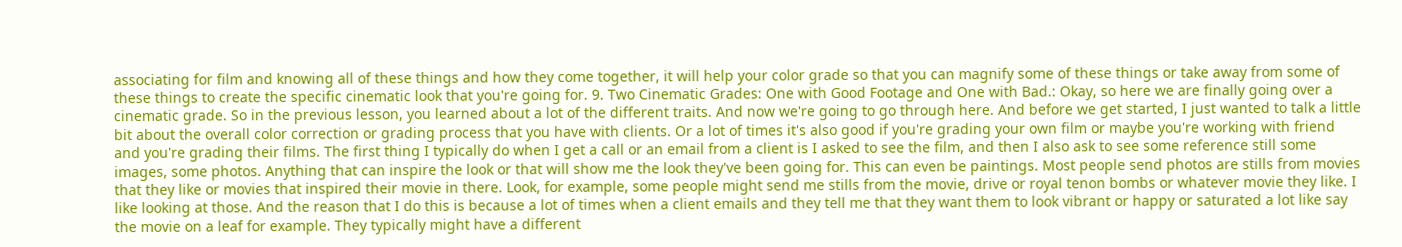associating for film and knowing all of these things and how they come together, it will help your color grade so that you can magnify some of these things or take away from some of these things to create the specific cinematic look that you're going for. 9. Two Cinematic Grades: One with Good Footage and One with Bad.: Okay, so here we are finally going over a cinematic grade. So in the previous lesson, you learned about a lot of the different traits. And now we're going to go through here. And before we get started, I just wanted to talk a little bit about the overall color correction or grading process that you have with clients. Or a lot of times it's also good if you're grading your own film or maybe you're working with friend and you're grading their films. The first thing I typically do when I get a call or an email from a client is I asked to see the film, and then I also ask to see some reference still some images, some photos. Anything that can inspire the look or that will show me the look they've been going for. This can even be paintings. Most people send photos are stills from movies that they like or movies that inspired their movie in there. Look, for example, some people might send me stills from the movie, drive or royal tenon bombs or whatever movie they like. I like looking at those. And the reason that I do this is because a lot of times when a client emails and they tell me that they want them to look vibrant or happy or saturated a lot like say the movie on a leaf for example. They typically might have a different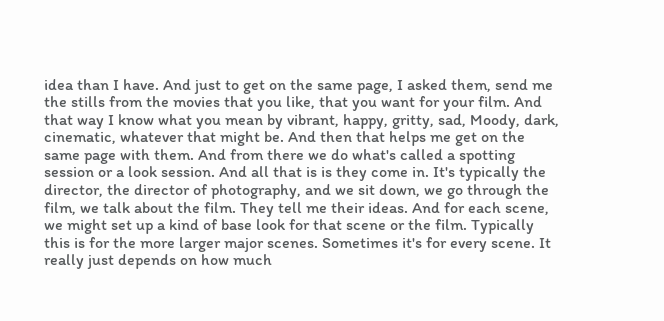idea than I have. And just to get on the same page, I asked them, send me the stills from the movies that you like, that you want for your film. And that way I know what you mean by vibrant, happy, gritty, sad, Moody, dark, cinematic, whatever that might be. And then that helps me get on the same page with them. And from there we do what's called a spotting session or a look session. And all that is is they come in. It's typically the director, the director of photography, and we sit down, we go through the film, we talk about the film. They tell me their ideas. And for each scene, we might set up a kind of base look for that scene or the film. Typically this is for the more larger major scenes. Sometimes it's for every scene. It really just depends on how much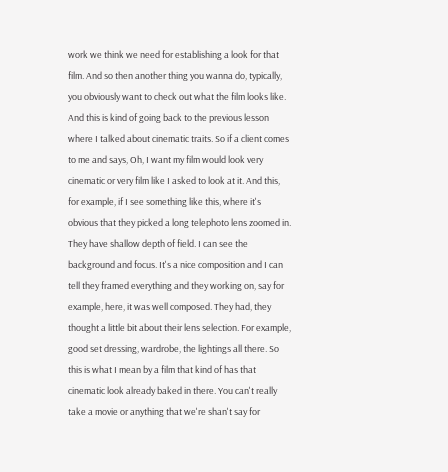work we think we need for establishing a look for that film. And so then another thing you wanna do, typically, you obviously want to check out what the film looks like. And this is kind of going back to the previous lesson where I talked about cinematic traits. So if a client comes to me and says, Oh, I want my film would look very cinematic or very film like I asked to look at it. And this, for example, if I see something like this, where it's obvious that they picked a long telephoto lens zoomed in. They have shallow depth of field. I can see the background and focus. It's a nice composition and I can tell they framed everything and they working on, say for example, here, it was well composed. They had, they thought a little bit about their lens selection. For example, good set dressing, wardrobe, the lightings all there. So this is what I mean by a film that kind of has that cinematic look already baked in there. You can't really take a movie or anything that we're shan't say for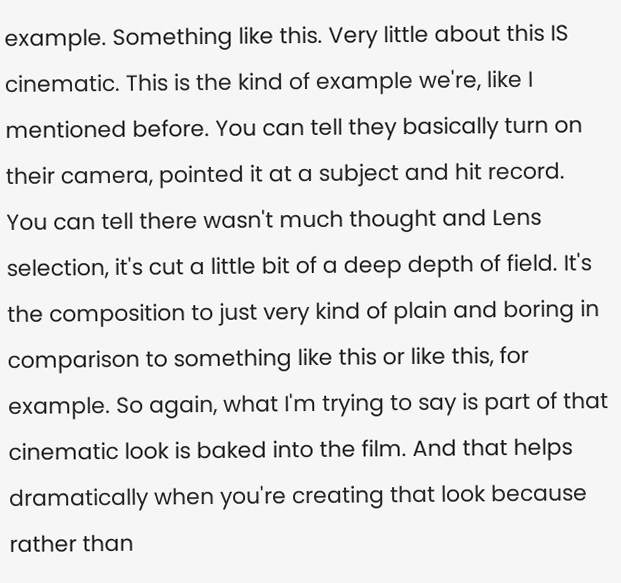example. Something like this. Very little about this IS cinematic. This is the kind of example we're, like I mentioned before. You can tell they basically turn on their camera, pointed it at a subject and hit record. You can tell there wasn't much thought and Lens selection, it's cut a little bit of a deep depth of field. It's the composition to just very kind of plain and boring in comparison to something like this or like this, for example. So again, what I'm trying to say is part of that cinematic look is baked into the film. And that helps dramatically when you're creating that look because rather than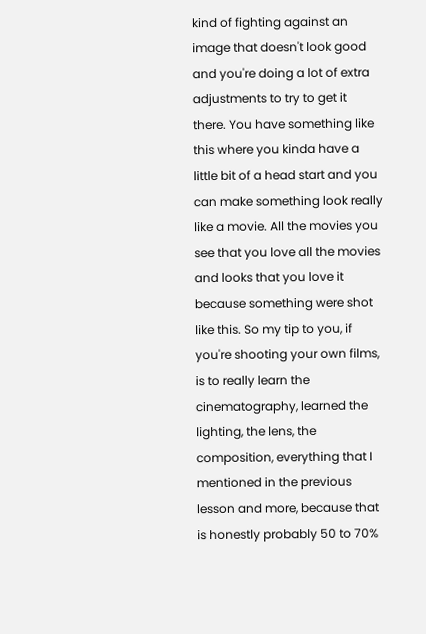kind of fighting against an image that doesn't look good and you're doing a lot of extra adjustments to try to get it there. You have something like this where you kinda have a little bit of a head start and you can make something look really like a movie. All the movies you see that you love all the movies and looks that you love it because something were shot like this. So my tip to you, if you're shooting your own films, is to really learn the cinematography, learned the lighting, the lens, the composition, everything that I mentioned in the previous lesson and more, because that is honestly probably 50 to 70%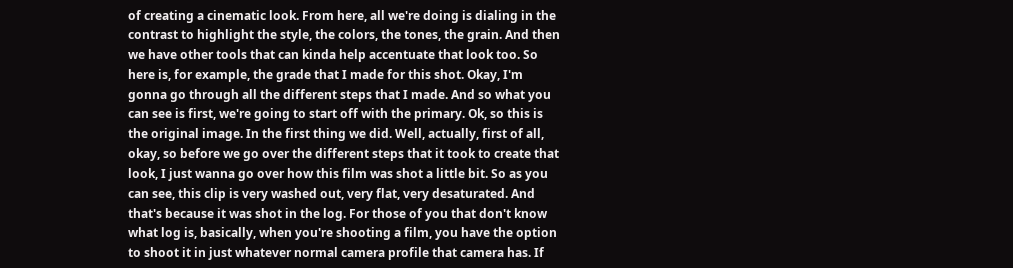of creating a cinematic look. From here, all we're doing is dialing in the contrast to highlight the style, the colors, the tones, the grain. And then we have other tools that can kinda help accentuate that look too. So here is, for example, the grade that I made for this shot. Okay, I'm gonna go through all the different steps that I made. And so what you can see is first, we're going to start off with the primary. Ok, so this is the original image. In the first thing we did. Well, actually, first of all, okay, so before we go over the different steps that it took to create that look, I just wanna go over how this film was shot a little bit. So as you can see, this clip is very washed out, very flat, very desaturated. And that's because it was shot in the log. For those of you that don't know what log is, basically, when you're shooting a film, you have the option to shoot it in just whatever normal camera profile that camera has. If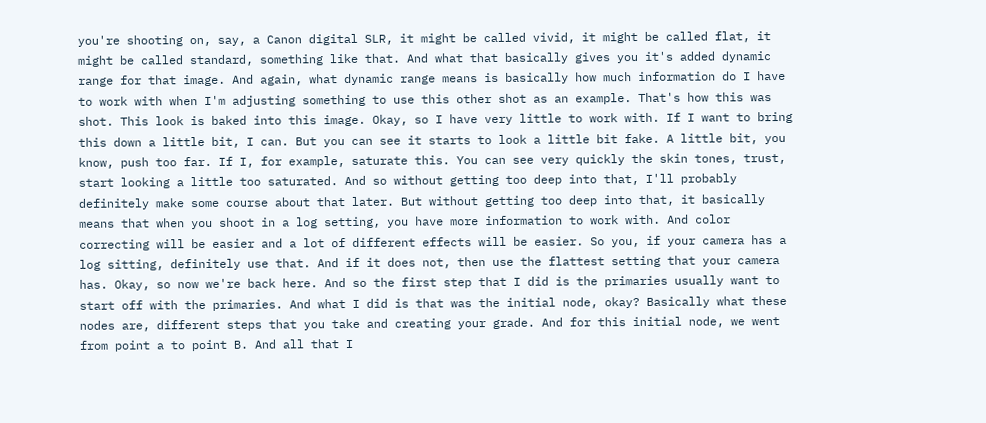you're shooting on, say, a Canon digital SLR, it might be called vivid, it might be called flat, it might be called standard, something like that. And what that basically gives you it's added dynamic range for that image. And again, what dynamic range means is basically how much information do I have to work with when I'm adjusting something to use this other shot as an example. That's how this was shot. This look is baked into this image. Okay, so I have very little to work with. If I want to bring this down a little bit, I can. But you can see it starts to look a little bit fake. A little bit, you know, push too far. If I, for example, saturate this. You can see very quickly the skin tones, trust, start looking a little too saturated. And so without getting too deep into that, I'll probably definitely make some course about that later. But without getting too deep into that, it basically means that when you shoot in a log setting, you have more information to work with. And color correcting will be easier and a lot of different effects will be easier. So you, if your camera has a log sitting, definitely use that. And if it does not, then use the flattest setting that your camera has. Okay, so now we're back here. And so the first step that I did is the primaries usually want to start off with the primaries. And what I did is that was the initial node, okay? Basically what these nodes are, different steps that you take and creating your grade. And for this initial node, we went from point a to point B. And all that I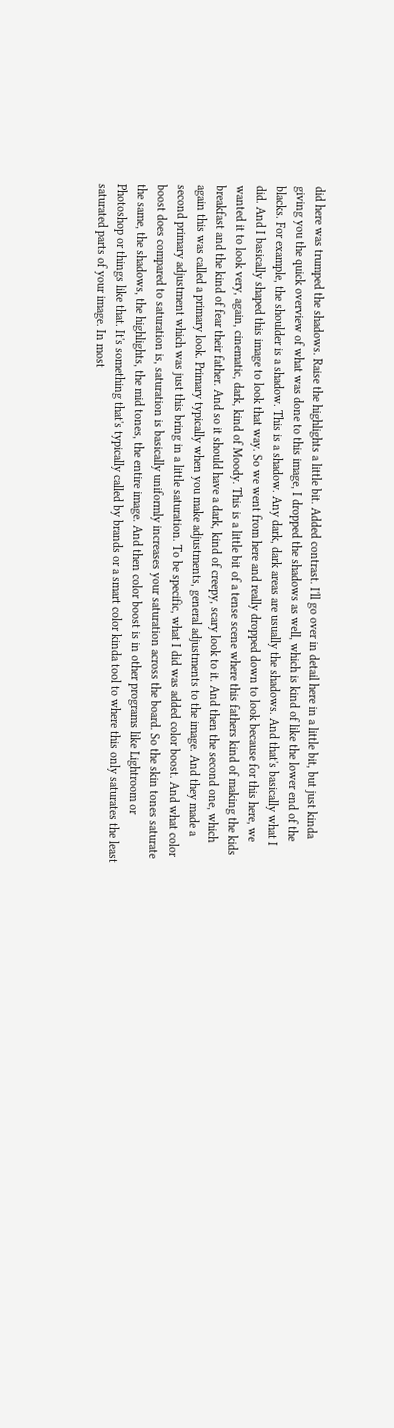did here was trumped the shadows. Raise the highlights a little bit. Added contrast. I'll go over in detail here in a little bit, but just kinda giving you the quick overview of what was done to this image, I dropped the shadows as well, which is kind of like the lower end of the blacks. For example, the shoulder is a shadow. This is a shadow. Any dark, dark areas are usually the shadows. And that's basically what I did. And I basically shaped this image to look that way. So we went from here and really dropped down to look because for this here, we wanted it to look very, again, cinematic, dark, kind of Moody. This is a little bit of a tense scene where this fathers kind of making the kids breakfast and the kind of fear their father. And so it should have a dark, kind of creepy, scary look to it. And then the second one, which again this was called a primary look. Primary typically when you make adjustments, general adjustments to the image. And they made a second primary adjustment which was just this bring in a little saturation. To be specific, what I did was added color boost. And what color boost does compared to saturation is, saturation is basically uniformly increases your saturation across the board. So the skin tones saturate the same, the shadows, the highlights, the mid tones, the entire image. And then color boost is in other programs like Lightroom or Photoshop or things like that. It's something that's typically called by brands or a smart color kinda tool to where this only saturates the least saturated parts of your image. In most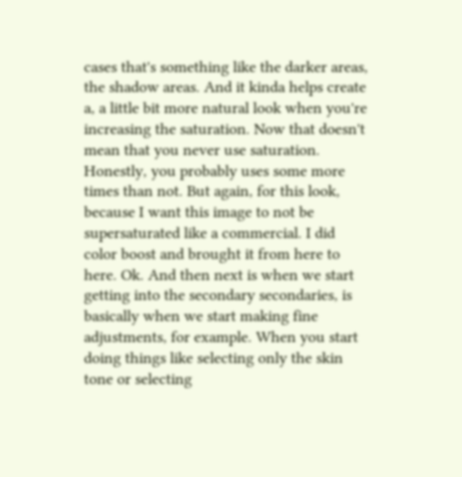cases that's something like the darker areas, the shadow areas. And it kinda helps create a, a little bit more natural look when you're increasing the saturation. Now that doesn't mean that you never use saturation. Honestly, you probably uses some more times than not. But again, for this look, because I want this image to not be supersaturated like a commercial. I did color boost and brought it from here to here. Ok. And then next is when we start getting into the secondary secondaries, is basically when we start making fine adjustments, for example. When you start doing things like selecting only the skin tone or selecting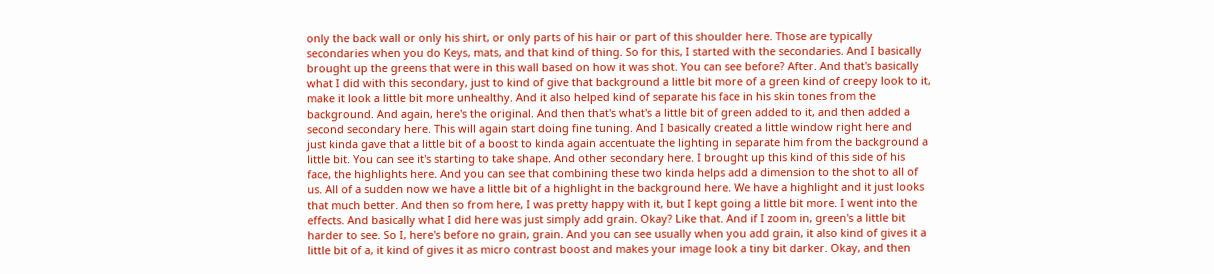only the back wall or only his shirt, or only parts of his hair or part of this shoulder here. Those are typically secondaries when you do Keys, mats, and that kind of thing. So for this, I started with the secondaries. And I basically brought up the greens that were in this wall based on how it was shot. You can see before? After. And that's basically what I did with this secondary, just to kind of give that background a little bit more of a green kind of creepy look to it, make it look a little bit more unhealthy. And it also helped kind of separate his face in his skin tones from the background. And again, here's the original. And then that's what's a little bit of green added to it, and then added a second secondary here. This will again start doing fine tuning. And I basically created a little window right here and just kinda gave that a little bit of a boost to kinda again accentuate the lighting in separate him from the background a little bit. You can see it's starting to take shape. And other secondary here. I brought up this kind of this side of his face, the highlights here. And you can see that combining these two kinda helps add a dimension to the shot to all of us. All of a sudden now we have a little bit of a highlight in the background here. We have a highlight and it just looks that much better. And then so from here, I was pretty happy with it, but I kept going a little bit more. I went into the effects. And basically what I did here was just simply add grain. Okay? Like that. And if I zoom in, green's a little bit harder to see. So I, here's before no grain, grain. And you can see usually when you add grain, it also kind of gives it a little bit of a, it kind of gives it as micro contrast boost and makes your image look a tiny bit darker. Okay, and then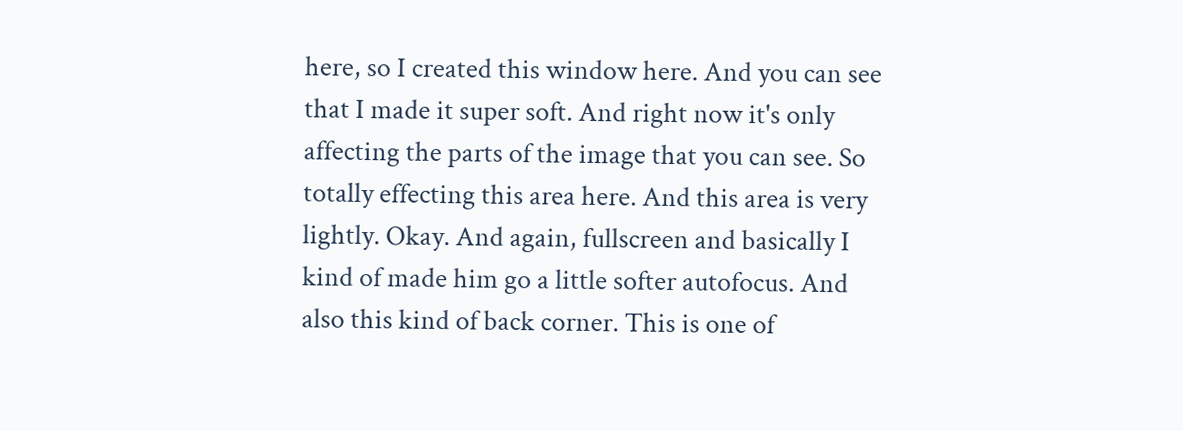here, so I created this window here. And you can see that I made it super soft. And right now it's only affecting the parts of the image that you can see. So totally effecting this area here. And this area is very lightly. Okay. And again, fullscreen and basically I kind of made him go a little softer autofocus. And also this kind of back corner. This is one of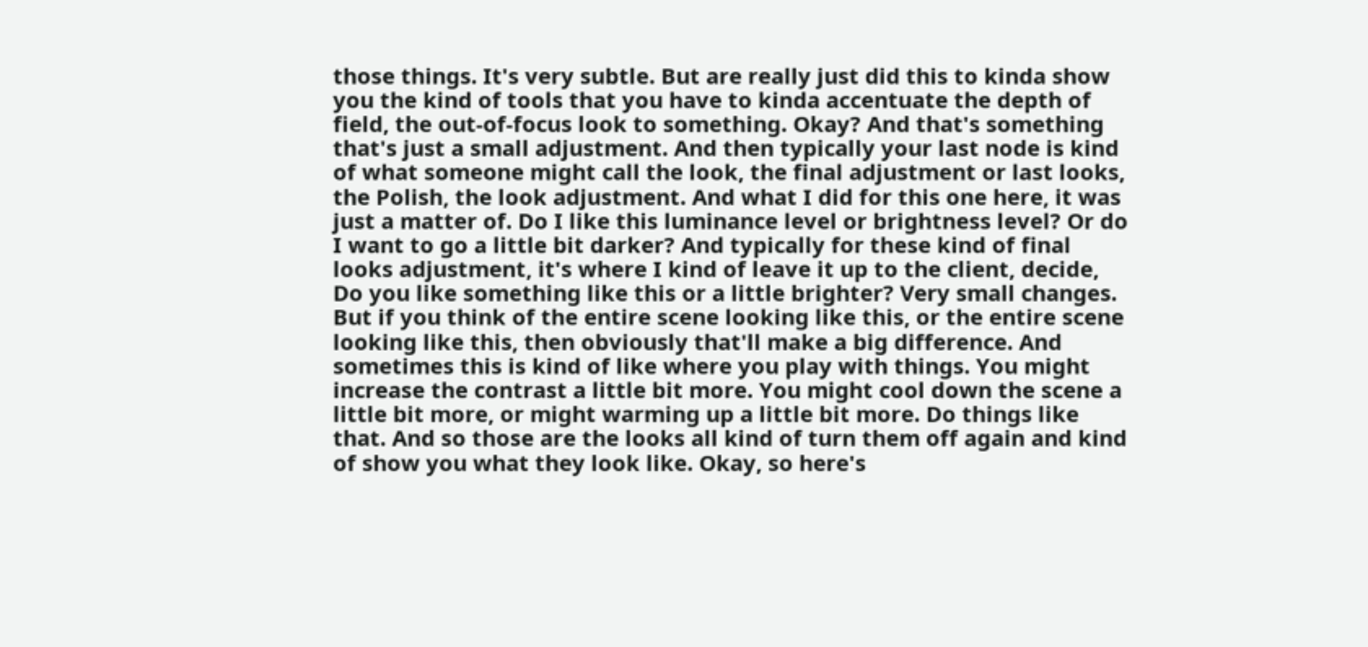those things. It's very subtle. But are really just did this to kinda show you the kind of tools that you have to kinda accentuate the depth of field, the out-of-focus look to something. Okay? And that's something that's just a small adjustment. And then typically your last node is kind of what someone might call the look, the final adjustment or last looks, the Polish, the look adjustment. And what I did for this one here, it was just a matter of. Do I like this luminance level or brightness level? Or do I want to go a little bit darker? And typically for these kind of final looks adjustment, it's where I kind of leave it up to the client, decide, Do you like something like this or a little brighter? Very small changes. But if you think of the entire scene looking like this, or the entire scene looking like this, then obviously that'll make a big difference. And sometimes this is kind of like where you play with things. You might increase the contrast a little bit more. You might cool down the scene a little bit more, or might warming up a little bit more. Do things like that. And so those are the looks all kind of turn them off again and kind of show you what they look like. Okay, so here's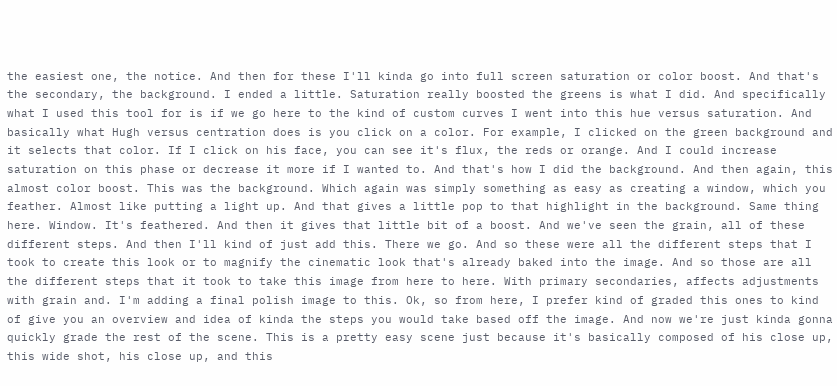the easiest one, the notice. And then for these I'll kinda go into full screen saturation or color boost. And that's the secondary, the background. I ended a little. Saturation really boosted the greens is what I did. And specifically what I used this tool for is if we go here to the kind of custom curves I went into this hue versus saturation. And basically what Hugh versus centration does is you click on a color. For example, I clicked on the green background and it selects that color. If I click on his face, you can see it's flux, the reds or orange. And I could increase saturation on this phase or decrease it more if I wanted to. And that's how I did the background. And then again, this almost color boost. This was the background. Which again was simply something as easy as creating a window, which you feather. Almost like putting a light up. And that gives a little pop to that highlight in the background. Same thing here. Window. It's feathered. And then it gives that little bit of a boost. And we've seen the grain, all of these different steps. And then I'll kind of just add this. There we go. And so these were all the different steps that I took to create this look or to magnify the cinematic look that's already baked into the image. And so those are all the different steps that it took to take this image from here to here. With primary secondaries, affects adjustments with grain and. I'm adding a final polish image to this. Ok, so from here, I prefer kind of graded this ones to kind of give you an overview and idea of kinda the steps you would take based off the image. And now we're just kinda gonna quickly grade the rest of the scene. This is a pretty easy scene just because it's basically composed of his close up, this wide shot, his close up, and this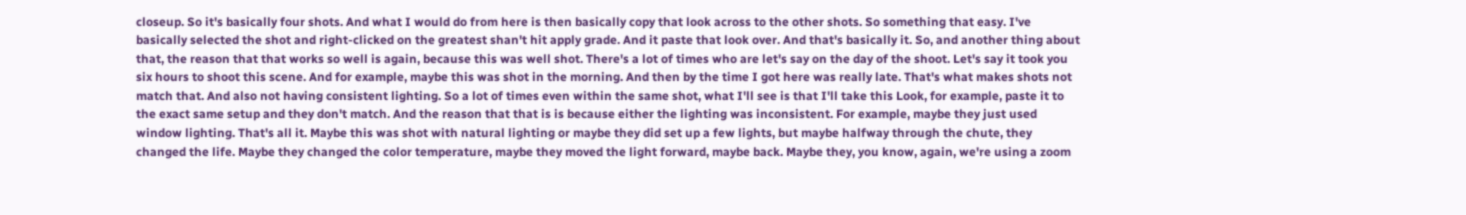closeup. So it's basically four shots. And what I would do from here is then basically copy that look across to the other shots. So something that easy. I've basically selected the shot and right-clicked on the greatest shan't hit apply grade. And it paste that look over. And that's basically it. So, and another thing about that, the reason that that works so well is again, because this was well shot. There's a lot of times who are let's say on the day of the shoot. Let's say it took you six hours to shoot this scene. And for example, maybe this was shot in the morning. And then by the time I got here was really late. That's what makes shots not match that. And also not having consistent lighting. So a lot of times even within the same shot, what I'll see is that I'll take this Look, for example, paste it to the exact same setup and they don't match. And the reason that that is is because either the lighting was inconsistent. For example, maybe they just used window lighting. That's all it. Maybe this was shot with natural lighting or maybe they did set up a few lights, but maybe halfway through the chute, they changed the life. Maybe they changed the color temperature, maybe they moved the light forward, maybe back. Maybe they, you know, again, we're using a zoom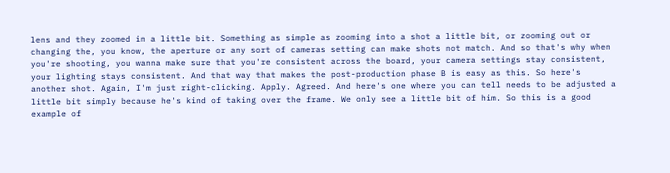lens and they zoomed in a little bit. Something as simple as zooming into a shot a little bit, or zooming out or changing the, you know, the aperture or any sort of cameras setting can make shots not match. And so that's why when you're shooting, you wanna make sure that you're consistent across the board, your camera settings stay consistent, your lighting stays consistent. And that way that makes the post-production phase B is easy as this. So here's another shot. Again, I'm just right-clicking. Apply. Agreed. And here's one where you can tell needs to be adjusted a little bit simply because he's kind of taking over the frame. We only see a little bit of him. So this is a good example of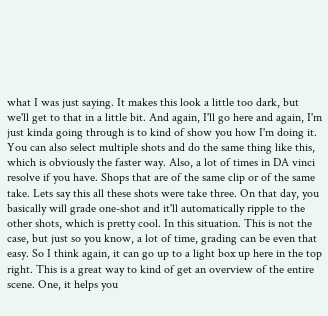what I was just saying. It makes this look a little too dark, but we'll get to that in a little bit. And again, I'll go here and again, I'm just kinda going through is to kind of show you how I'm doing it. You can also select multiple shots and do the same thing like this, which is obviously the faster way. Also, a lot of times in DA vinci resolve if you have. Shops that are of the same clip or of the same take. Lets say this all these shots were take three. On that day, you basically will grade one-shot and it'll automatically ripple to the other shots, which is pretty cool. In this situation. This is not the case, but just so you know, a lot of time, grading can be even that easy. So I think again, it can go up to a light box up here in the top right. This is a great way to kind of get an overview of the entire scene. One, it helps you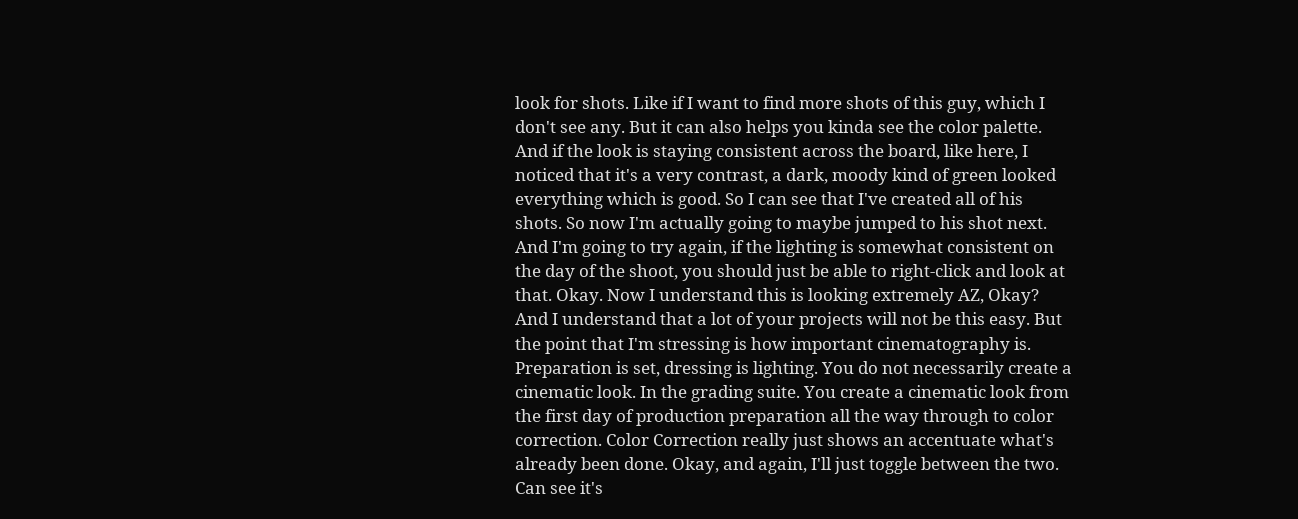look for shots. Like if I want to find more shots of this guy, which I don't see any. But it can also helps you kinda see the color palette. And if the look is staying consistent across the board, like here, I noticed that it's a very contrast, a dark, moody kind of green looked everything which is good. So I can see that I've created all of his shots. So now I'm actually going to maybe jumped to his shot next. And I'm going to try again, if the lighting is somewhat consistent on the day of the shoot, you should just be able to right-click and look at that. Okay. Now I understand this is looking extremely AZ, Okay? And I understand that a lot of your projects will not be this easy. But the point that I'm stressing is how important cinematography is. Preparation is set, dressing is lighting. You do not necessarily create a cinematic look. In the grading suite. You create a cinematic look from the first day of production preparation all the way through to color correction. Color Correction really just shows an accentuate what's already been done. Okay, and again, I'll just toggle between the two. Can see it's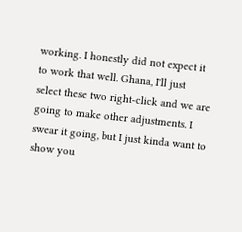working. I honestly did not expect it to work that well. Ghana, I'll just select these two right-click and we are going to make other adjustments. I swear it going, but I just kinda want to show you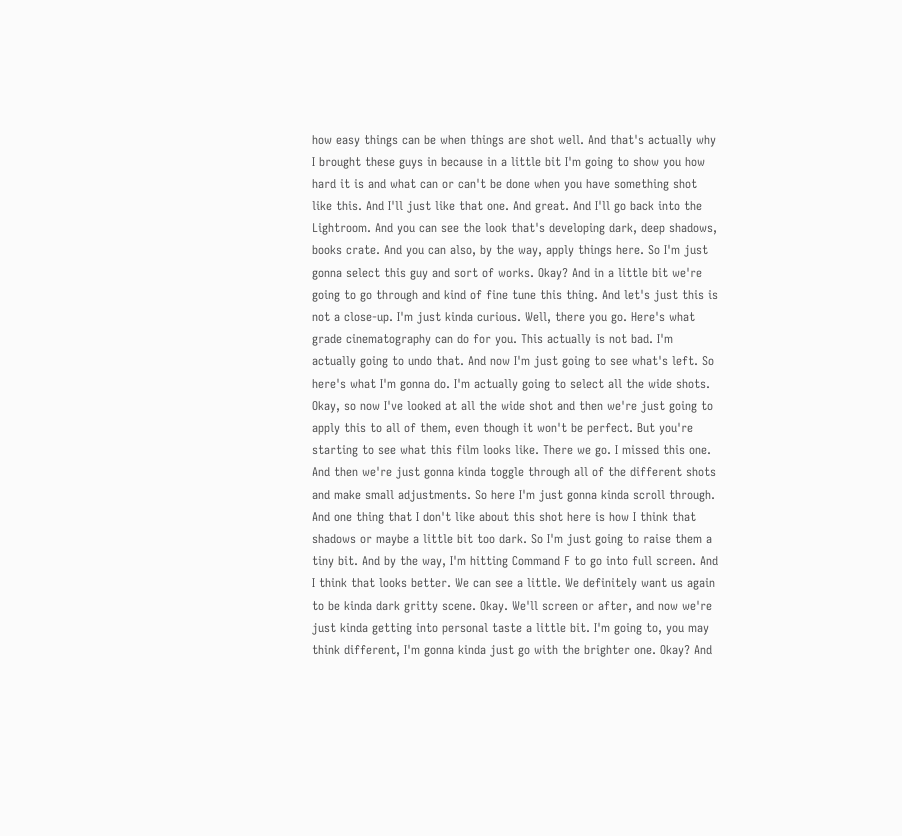how easy things can be when things are shot well. And that's actually why I brought these guys in because in a little bit I'm going to show you how hard it is and what can or can't be done when you have something shot like this. And I'll just like that one. And great. And I'll go back into the Lightroom. And you can see the look that's developing dark, deep shadows, books crate. And you can also, by the way, apply things here. So I'm just gonna select this guy and sort of works. Okay? And in a little bit we're going to go through and kind of fine tune this thing. And let's just this is not a close-up. I'm just kinda curious. Well, there you go. Here's what grade cinematography can do for you. This actually is not bad. I'm actually going to undo that. And now I'm just going to see what's left. So here's what I'm gonna do. I'm actually going to select all the wide shots. Okay, so now I've looked at all the wide shot and then we're just going to apply this to all of them, even though it won't be perfect. But you're starting to see what this film looks like. There we go. I missed this one. And then we're just gonna kinda toggle through all of the different shots and make small adjustments. So here I'm just gonna kinda scroll through. And one thing that I don't like about this shot here is how I think that shadows or maybe a little bit too dark. So I'm just going to raise them a tiny bit. And by the way, I'm hitting Command F to go into full screen. And I think that looks better. We can see a little. We definitely want us again to be kinda dark gritty scene. Okay. We'll screen or after, and now we're just kinda getting into personal taste a little bit. I'm going to, you may think different, I'm gonna kinda just go with the brighter one. Okay? And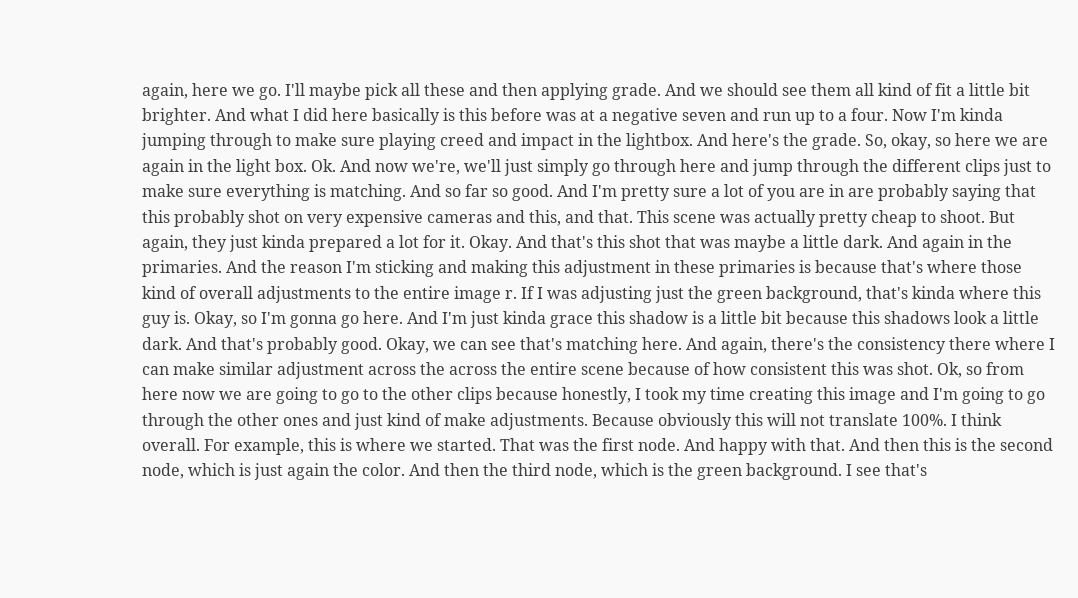again, here we go. I'll maybe pick all these and then applying grade. And we should see them all kind of fit a little bit brighter. And what I did here basically is this before was at a negative seven and run up to a four. Now I'm kinda jumping through to make sure playing creed and impact in the lightbox. And here's the grade. So, okay, so here we are again in the light box. Ok. And now we're, we'll just simply go through here and jump through the different clips just to make sure everything is matching. And so far so good. And I'm pretty sure a lot of you are in are probably saying that this probably shot on very expensive cameras and this, and that. This scene was actually pretty cheap to shoot. But again, they just kinda prepared a lot for it. Okay. And that's this shot that was maybe a little dark. And again in the primaries. And the reason I'm sticking and making this adjustment in these primaries is because that's where those kind of overall adjustments to the entire image r. If I was adjusting just the green background, that's kinda where this guy is. Okay, so I'm gonna go here. And I'm just kinda grace this shadow is a little bit because this shadows look a little dark. And that's probably good. Okay, we can see that's matching here. And again, there's the consistency there where I can make similar adjustment across the across the entire scene because of how consistent this was shot. Ok, so from here now we are going to go to the other clips because honestly, I took my time creating this image and I'm going to go through the other ones and just kind of make adjustments. Because obviously this will not translate 100%. I think overall. For example, this is where we started. That was the first node. And happy with that. And then this is the second node, which is just again the color. And then the third node, which is the green background. I see that's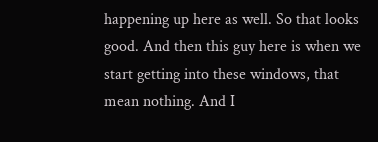happening up here as well. So that looks good. And then this guy here is when we start getting into these windows, that mean nothing. And I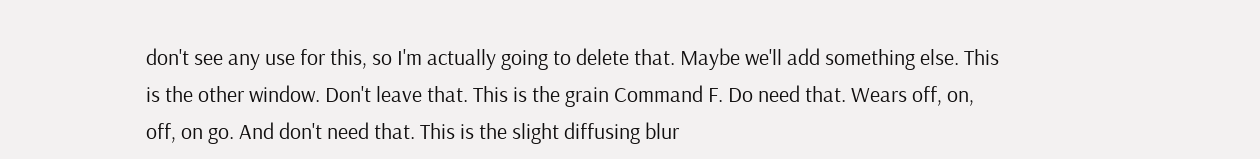don't see any use for this, so I'm actually going to delete that. Maybe we'll add something else. This is the other window. Don't leave that. This is the grain Command F. Do need that. Wears off, on, off, on go. And don't need that. This is the slight diffusing blur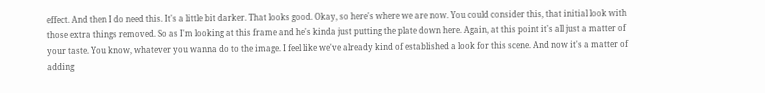effect. And then I do need this. It's a little bit darker. That looks good. Okay, so here's where we are now. You could consider this, that initial look with those extra things removed. So as I'm looking at this frame and he's kinda just putting the plate down here. Again, at this point it's all just a matter of your taste. You know, whatever you wanna do to the image. I feel like we've already kind of established a look for this scene. And now it's a matter of adding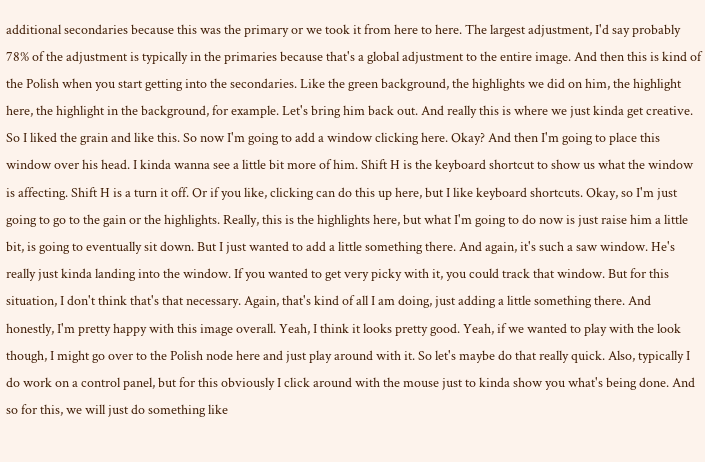additional secondaries because this was the primary or we took it from here to here. The largest adjustment, I'd say probably 78% of the adjustment is typically in the primaries because that's a global adjustment to the entire image. And then this is kind of the Polish when you start getting into the secondaries. Like the green background, the highlights we did on him, the highlight here, the highlight in the background, for example. Let's bring him back out. And really this is where we just kinda get creative. So I liked the grain and like this. So now I'm going to add a window clicking here. Okay? And then I'm going to place this window over his head. I kinda wanna see a little bit more of him. Shift H is the keyboard shortcut to show us what the window is affecting. Shift H is a turn it off. Or if you like, clicking can do this up here, but I like keyboard shortcuts. Okay, so I'm just going to go to the gain or the highlights. Really, this is the highlights here, but what I'm going to do now is just raise him a little bit, is going to eventually sit down. But I just wanted to add a little something there. And again, it's such a saw window. He's really just kinda landing into the window. If you wanted to get very picky with it, you could track that window. But for this situation, I don't think that's that necessary. Again, that's kind of all I am doing, just adding a little something there. And honestly, I'm pretty happy with this image overall. Yeah, I think it looks pretty good. Yeah, if we wanted to play with the look though, I might go over to the Polish node here and just play around with it. So let's maybe do that really quick. Also, typically I do work on a control panel, but for this obviously I click around with the mouse just to kinda show you what's being done. And so for this, we will just do something like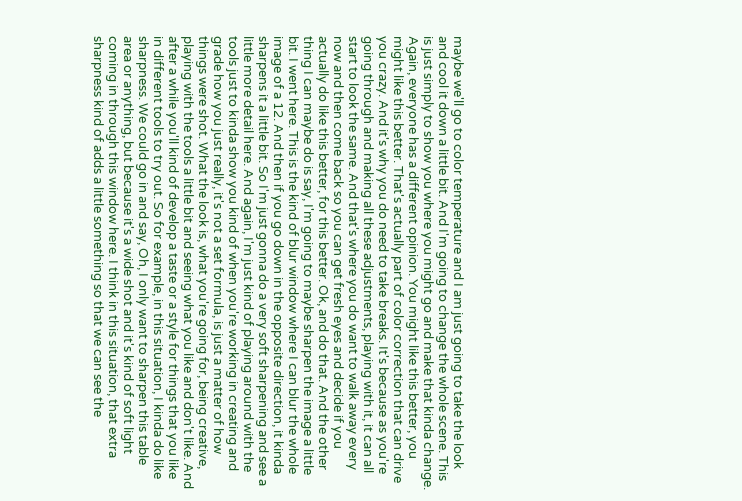maybe we'll go to color temperature and I am just going to take the look and cool it down a little bit. And I'm going to change the whole scene. This is just simply to show you where you might go and make that kinda change. Again, everyone has a different opinion. You might like this better, you might like this better. That's actually part of color correction that can drive you crazy. And it's why you do need to take breaks. It's because as you're going through and making all these adjustments, playing with it, it can all start to look the same. And that's where you do want to walk away every now and then come back so you can get fresh eyes and decide if you actually do like this better, for this better. Ok, and do that. And the other thing I can maybe do is say, I'm going to maybe sharpen the image a little bit. I went here. This is the kind of blur window where I can blur the whole image of a 12. And then if you go down in the opposite direction, it kinda sharpens it a little bit. So I'm just gonna do a very soft sharpening and see a little more detail here. And again, I'm just kind of playing around with the tools just to kinda show you kind of when you're working in creating and grade how you just really, it's not a set formula, is just a matter of how things were shot. What the look is, what you're going for, being creative, playing with the tools a little bit and seeing what you like and don't like. And after a while you'll kind of develop a taste or a style for things that you like in different tools to try out. So for example, in this situation, I kinda do like sharpness. We could go in and say, Oh, I only want to sharpen this table area or anything, but because it's a wide shot and it's kind of soft light coming in through this window here. I think in this situation, that extra sharpness kind of adds a little something so that we can see the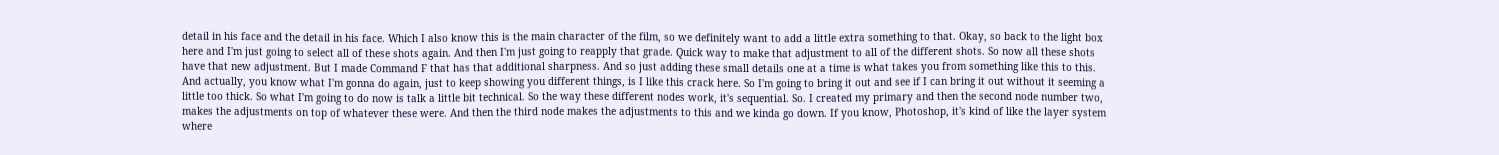detail in his face and the detail in his face. Which I also know this is the main character of the film, so we definitely want to add a little extra something to that. Okay, so back to the light box here and I'm just going to select all of these shots again. And then I'm just going to reapply that grade. Quick way to make that adjustment to all of the different shots. So now all these shots have that new adjustment. But I made Command F that has that additional sharpness. And so just adding these small details one at a time is what takes you from something like this to this. And actually, you know what I'm gonna do again, just to keep showing you different things, is I like this crack here. So I'm going to bring it out and see if I can bring it out without it seeming a little too thick. So what I'm going to do now is talk a little bit technical. So the way these different nodes work, it's sequential. So. I created my primary and then the second node number two, makes the adjustments on top of whatever these were. And then the third node makes the adjustments to this and we kinda go down. If you know, Photoshop, it's kind of like the layer system where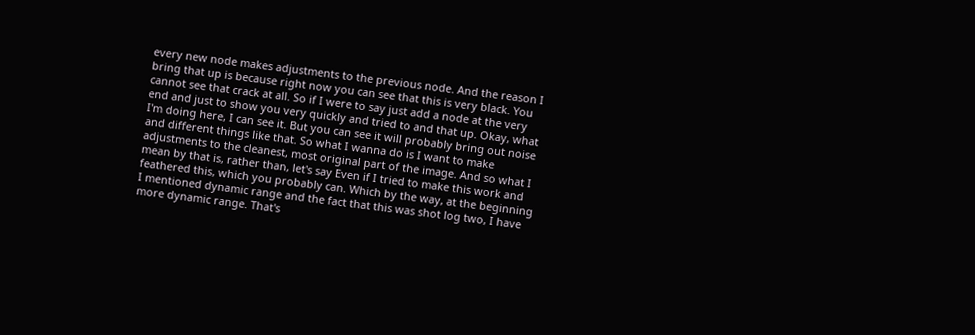every new node makes adjustments to the previous node. And the reason I bring that up is because right now you can see that this is very black. You cannot see that crack at all. So if I were to say just add a node at the very end and just to show you very quickly and tried to and that up. Okay, what I'm doing here, I can see it. But you can see it will probably bring out noise and different things like that. So what I wanna do is I want to make adjustments to the cleanest, most original part of the image. And so what I mean by that is, rather than, let's say Even if I tried to make this work and feathered this, which you probably can. Which by the way, at the beginning I mentioned dynamic range and the fact that this was shot log two, I have more dynamic range. That's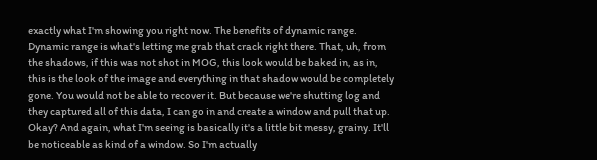exactly what I'm showing you right now. The benefits of dynamic range. Dynamic range is what's letting me grab that crack right there. That, uh, from the shadows, if this was not shot in MOG, this look would be baked in, as in, this is the look of the image and everything in that shadow would be completely gone. You would not be able to recover it. But because we're shutting log and they captured all of this data, I can go in and create a window and pull that up. Okay? And again, what I'm seeing is basically it's a little bit messy, grainy. It'll be noticeable as kind of a window. So I'm actually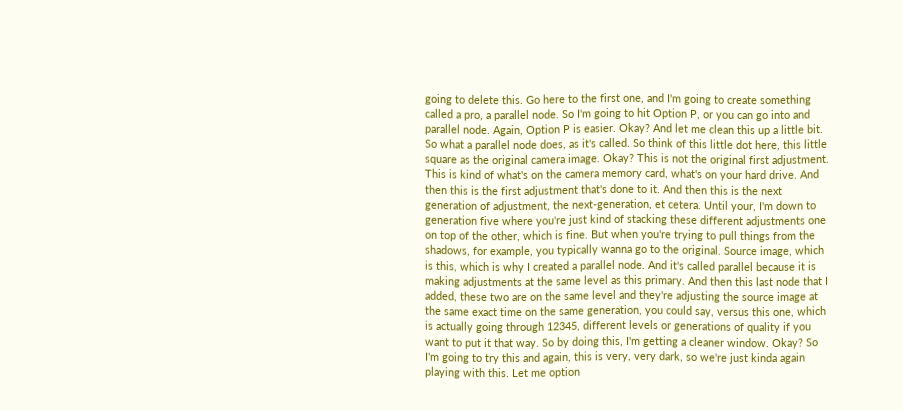going to delete this. Go here to the first one, and I'm going to create something called a pro, a parallel node. So I'm going to hit Option P, or you can go into and parallel node. Again, Option P is easier. Okay? And let me clean this up a little bit. So what a parallel node does, as it's called. So think of this little dot here, this little square as the original camera image. Okay? This is not the original first adjustment. This is kind of what's on the camera memory card, what's on your hard drive. And then this is the first adjustment that's done to it. And then this is the next generation of adjustment, the next-generation, et cetera. Until your, I'm down to generation five where you're just kind of stacking these different adjustments one on top of the other, which is fine. But when you're trying to pull things from the shadows, for example, you typically wanna go to the original. Source image, which is this, which is why I created a parallel node. And it's called parallel because it is making adjustments at the same level as this primary. And then this last node that I added, these two are on the same level and they're adjusting the source image at the same exact time on the same generation, you could say, versus this one, which is actually going through 12345, different levels or generations of quality if you want to put it that way. So by doing this, I'm getting a cleaner window. Okay? So I'm going to try this and again, this is very, very dark, so we're just kinda again playing with this. Let me option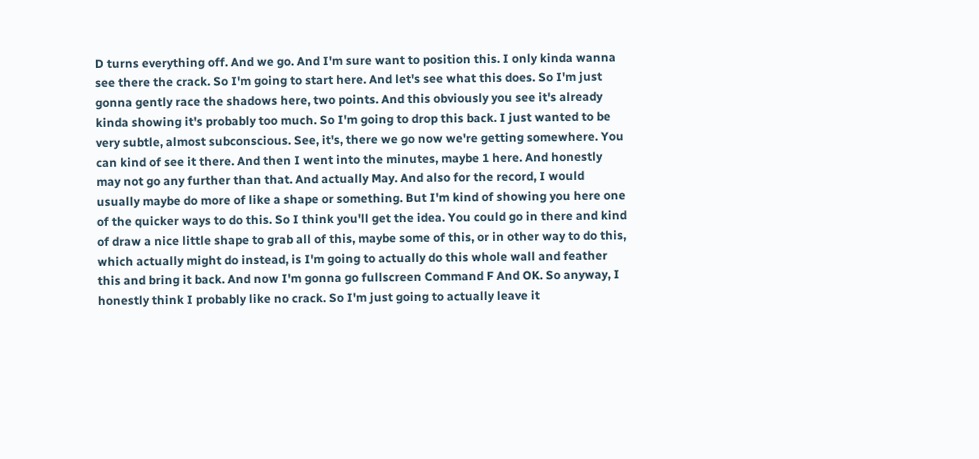D turns everything off. And we go. And I'm sure want to position this. I only kinda wanna see there the crack. So I'm going to start here. And let's see what this does. So I'm just gonna gently race the shadows here, two points. And this obviously you see it's already kinda showing it's probably too much. So I'm going to drop this back. I just wanted to be very subtle, almost subconscious. See, it's, there we go now we're getting somewhere. You can kind of see it there. And then I went into the minutes, maybe 1 here. And honestly may not go any further than that. And actually May. And also for the record, I would usually maybe do more of like a shape or something. But I'm kind of showing you here one of the quicker ways to do this. So I think you'll get the idea. You could go in there and kind of draw a nice little shape to grab all of this, maybe some of this, or in other way to do this, which actually might do instead, is I'm going to actually do this whole wall and feather this and bring it back. And now I'm gonna go fullscreen Command F And OK. So anyway, I honestly think I probably like no crack. So I'm just going to actually leave it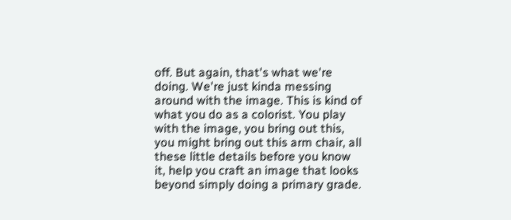off. But again, that's what we're doing. We're just kinda messing around with the image. This is kind of what you do as a colorist. You play with the image, you bring out this, you might bring out this arm chair, all these little details before you know it, help you craft an image that looks beyond simply doing a primary grade.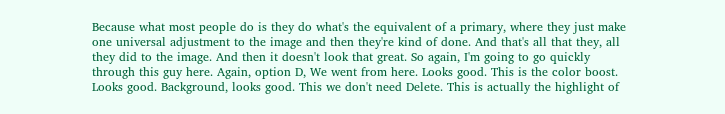Because what most people do is they do what's the equivalent of a primary, where they just make one universal adjustment to the image and then they're kind of done. And that's all that they, all they did to the image. And then it doesn't look that great. So again, I'm going to go quickly through this guy here. Again, option D, We went from here. Looks good. This is the color boost. Looks good. Background, looks good. This we don't need Delete. This is actually the highlight of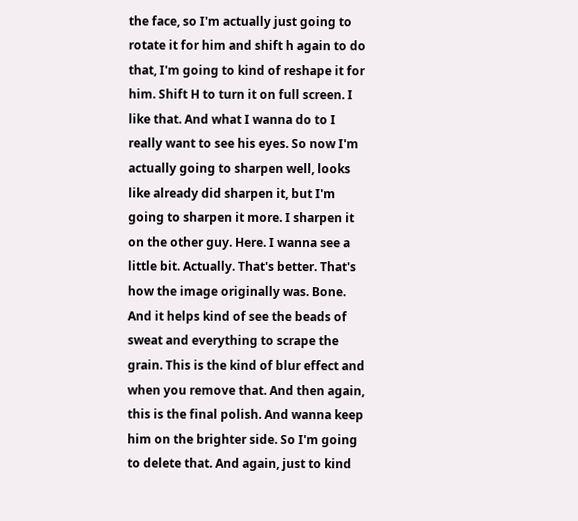the face, so I'm actually just going to rotate it for him and shift h again to do that, I'm going to kind of reshape it for him. Shift H to turn it on full screen. I like that. And what I wanna do to I really want to see his eyes. So now I'm actually going to sharpen well, looks like already did sharpen it, but I'm going to sharpen it more. I sharpen it on the other guy. Here. I wanna see a little bit. Actually. That's better. That's how the image originally was. Bone. And it helps kind of see the beads of sweat and everything to scrape the grain. This is the kind of blur effect and when you remove that. And then again, this is the final polish. And wanna keep him on the brighter side. So I'm going to delete that. And again, just to kind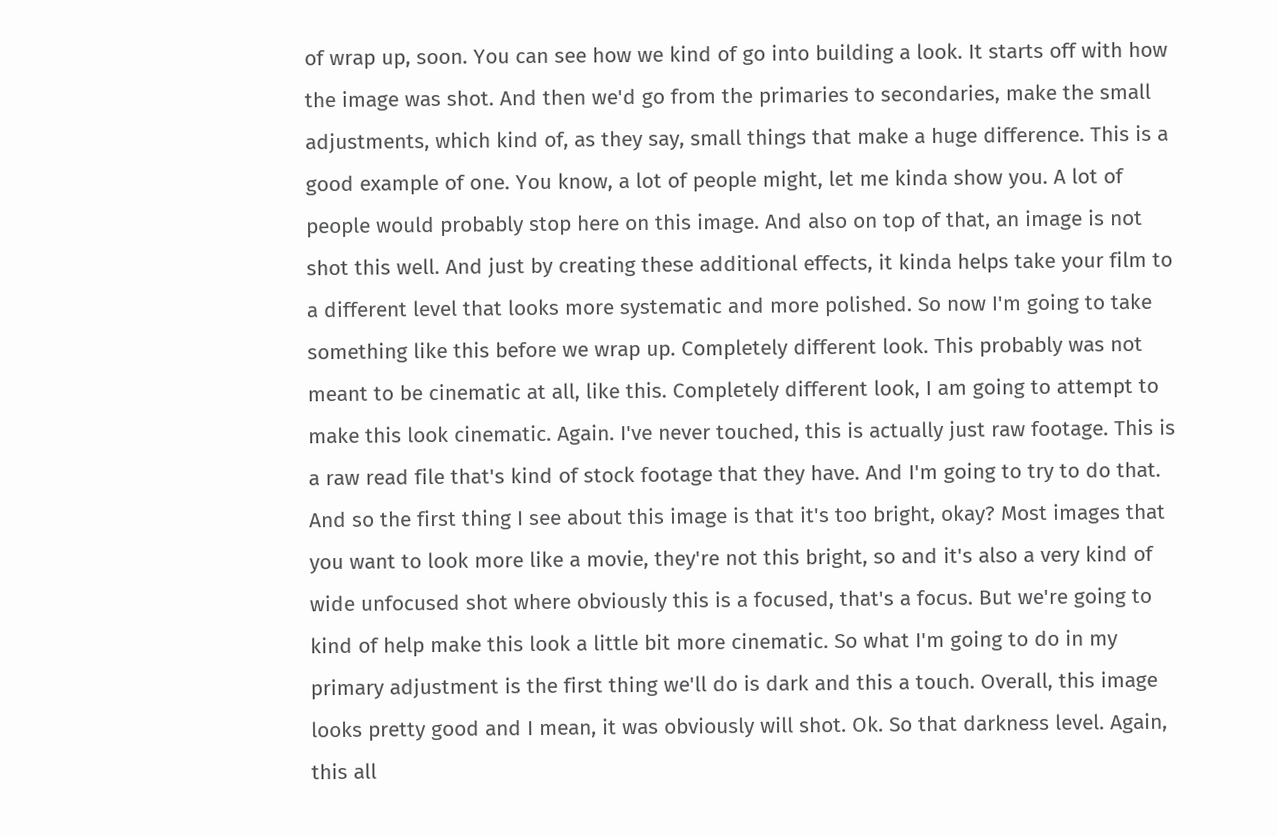of wrap up, soon. You can see how we kind of go into building a look. It starts off with how the image was shot. And then we'd go from the primaries to secondaries, make the small adjustments, which kind of, as they say, small things that make a huge difference. This is a good example of one. You know, a lot of people might, let me kinda show you. A lot of people would probably stop here on this image. And also on top of that, an image is not shot this well. And just by creating these additional effects, it kinda helps take your film to a different level that looks more systematic and more polished. So now I'm going to take something like this before we wrap up. Completely different look. This probably was not meant to be cinematic at all, like this. Completely different look, I am going to attempt to make this look cinematic. Again. I've never touched, this is actually just raw footage. This is a raw read file that's kind of stock footage that they have. And I'm going to try to do that. And so the first thing I see about this image is that it's too bright, okay? Most images that you want to look more like a movie, they're not this bright, so and it's also a very kind of wide unfocused shot where obviously this is a focused, that's a focus. But we're going to kind of help make this look a little bit more cinematic. So what I'm going to do in my primary adjustment is the first thing we'll do is dark and this a touch. Overall, this image looks pretty good and I mean, it was obviously will shot. Ok. So that darkness level. Again, this all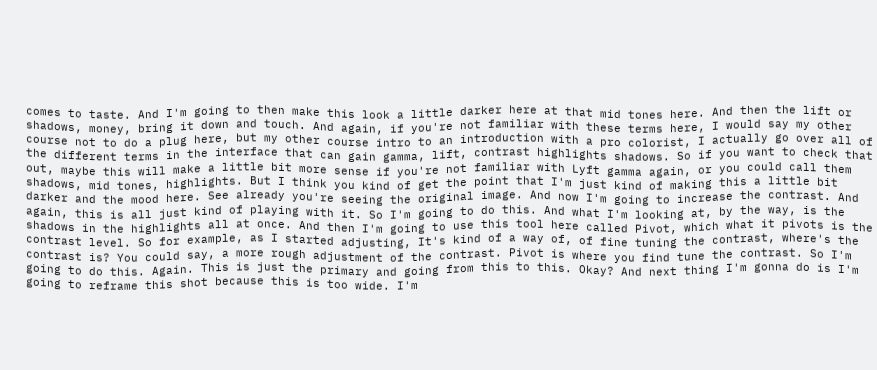comes to taste. And I'm going to then make this look a little darker here at that mid tones here. And then the lift or shadows, money, bring it down and touch. And again, if you're not familiar with these terms here, I would say my other course not to do a plug here, but my other course intro to an introduction with a pro colorist, I actually go over all of the different terms in the interface that can gain gamma, lift, contrast highlights shadows. So if you want to check that out, maybe this will make a little bit more sense if you're not familiar with Lyft gamma again, or you could call them shadows, mid tones, highlights. But I think you kind of get the point that I'm just kind of making this a little bit darker and the mood here. See already you're seeing the original image. And now I'm going to increase the contrast. And again, this is all just kind of playing with it. So I'm going to do this. And what I'm looking at, by the way, is the shadows in the highlights all at once. And then I'm going to use this tool here called Pivot, which what it pivots is the contrast level. So for example, as I started adjusting, It's kind of a way of, of fine tuning the contrast, where's the contrast is? You could say, a more rough adjustment of the contrast. Pivot is where you find tune the contrast. So I'm going to do this. Again. This is just the primary and going from this to this. Okay? And next thing I'm gonna do is I'm going to reframe this shot because this is too wide. I'm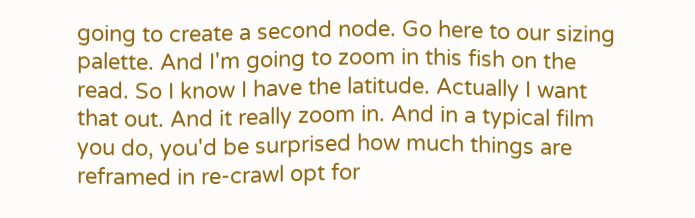going to create a second node. Go here to our sizing palette. And I'm going to zoom in this fish on the read. So I know I have the latitude. Actually I want that out. And it really zoom in. And in a typical film you do, you'd be surprised how much things are reframed in re-crawl opt for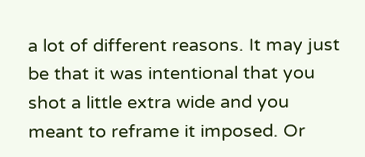a lot of different reasons. It may just be that it was intentional that you shot a little extra wide and you meant to reframe it imposed. Or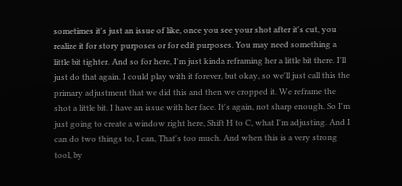sometimes it's just an issue of like, once you see your shot after it's cut, you realize it for story purposes or for edit purposes. You may need something a little bit tighter. And so for here, I'm just kinda reframing her a little bit there. I'll just do that again. I could play with it forever, but okay, so we'll just call this the primary adjustment that we did this and then we cropped it. We reframe the shot a little bit. I have an issue with her face. It's again, not sharp enough. So I'm just going to create a window right here, Shift H to C, what I'm adjusting. And I can do two things to, I can, That's too much. And when this is a very strong tool, by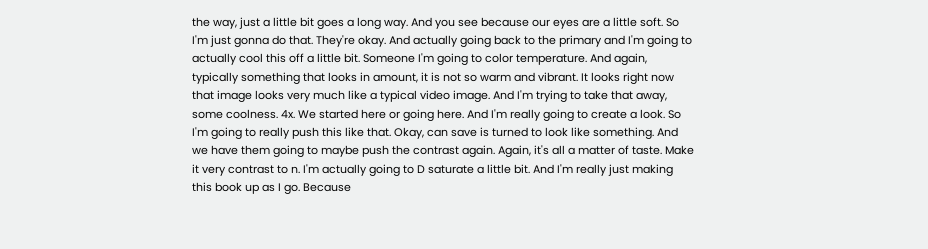the way, just a little bit goes a long way. And you see because our eyes are a little soft. So I'm just gonna do that. They're okay. And actually going back to the primary and I'm going to actually cool this off a little bit. Someone I'm going to color temperature. And again, typically something that looks in amount, it is not so warm and vibrant. It looks right now that image looks very much like a typical video image. And I'm trying to take that away, some coolness. 4x. We started here or going here. And I'm really going to create a look. So I'm going to really push this like that. Okay, can save is turned to look like something. And we have them going to maybe push the contrast again. Again, it's all a matter of taste. Make it very contrast to n. I'm actually going to D saturate a little bit. And I'm really just making this book up as I go. Because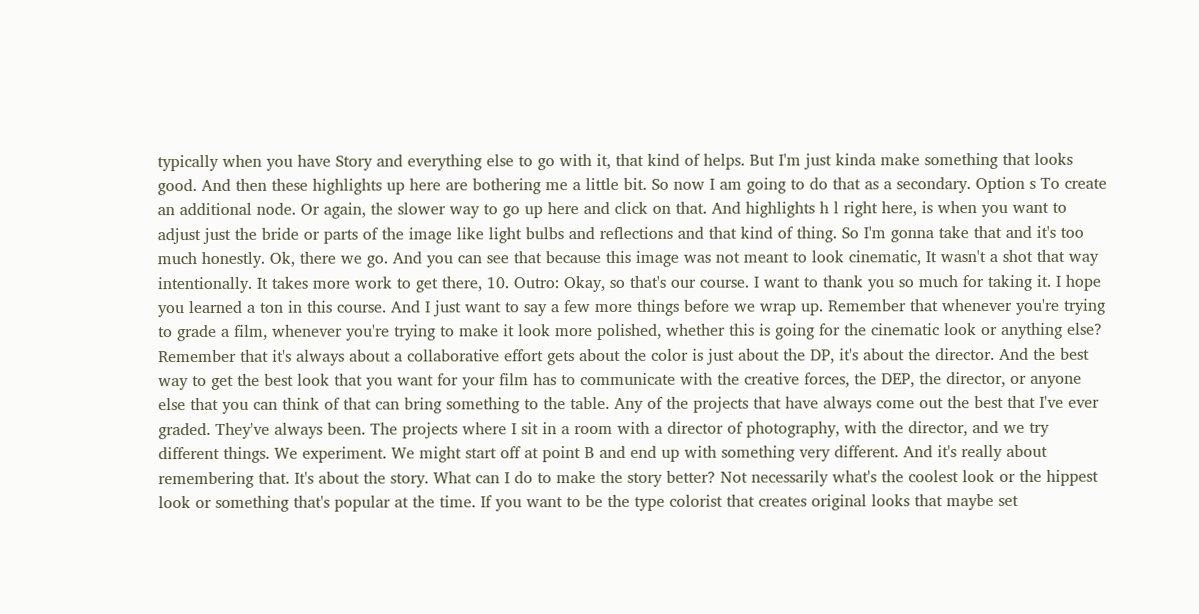typically when you have Story and everything else to go with it, that kind of helps. But I'm just kinda make something that looks good. And then these highlights up here are bothering me a little bit. So now I am going to do that as a secondary. Option s To create an additional node. Or again, the slower way to go up here and click on that. And highlights h l right here, is when you want to adjust just the bride or parts of the image like light bulbs and reflections and that kind of thing. So I'm gonna take that and it's too much honestly. Ok, there we go. And you can see that because this image was not meant to look cinematic, It wasn't a shot that way intentionally. It takes more work to get there, 10. Outro: Okay, so that's our course. I want to thank you so much for taking it. I hope you learned a ton in this course. And I just want to say a few more things before we wrap up. Remember that whenever you're trying to grade a film, whenever you're trying to make it look more polished, whether this is going for the cinematic look or anything else? Remember that it's always about a collaborative effort gets about the color is just about the DP, it's about the director. And the best way to get the best look that you want for your film has to communicate with the creative forces, the DEP, the director, or anyone else that you can think of that can bring something to the table. Any of the projects that have always come out the best that I've ever graded. They've always been. The projects where I sit in a room with a director of photography, with the director, and we try different things. We experiment. We might start off at point B and end up with something very different. And it's really about remembering that. It's about the story. What can I do to make the story better? Not necessarily what's the coolest look or the hippest look or something that's popular at the time. If you want to be the type colorist that creates original looks that maybe set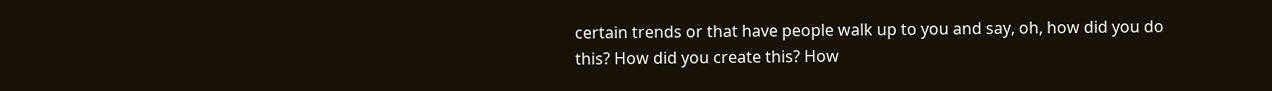certain trends or that have people walk up to you and say, oh, how did you do this? How did you create this? How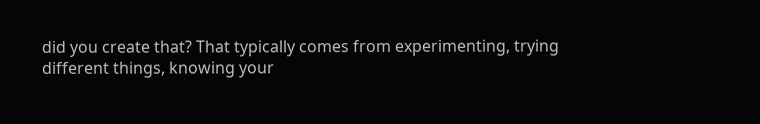did you create that? That typically comes from experimenting, trying different things, knowing your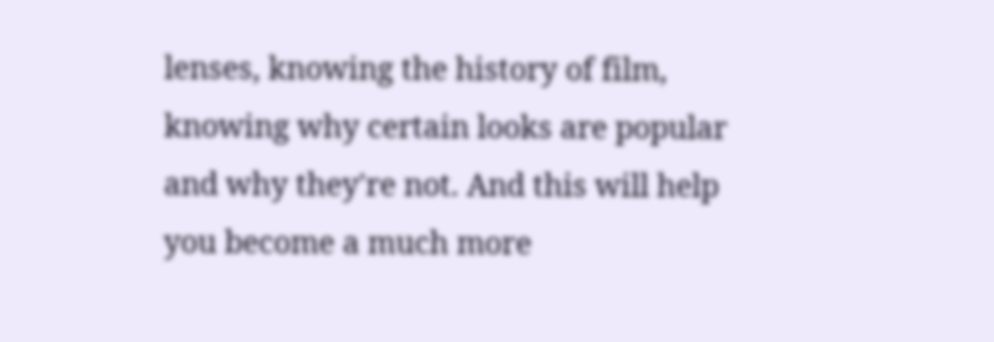lenses, knowing the history of film, knowing why certain looks are popular and why they're not. And this will help you become a much more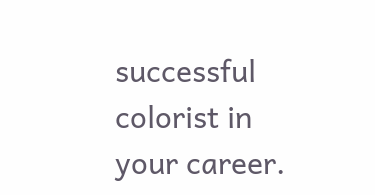successful colorist in your career.